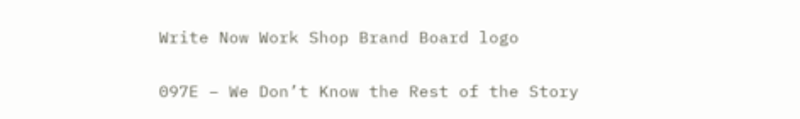Write Now Work Shop Brand Board logo

097E – We Don’t Know the Rest of the Story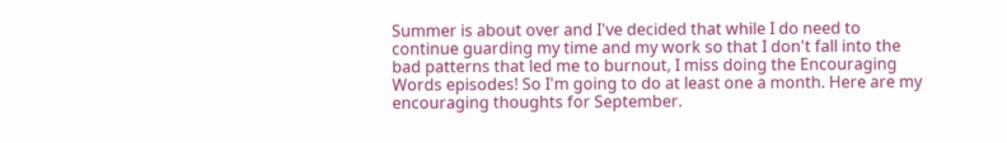Summer is about over and I've decided that while I do need to continue guarding my time and my work so that I don't fall into the bad patterns that led me to burnout, I miss doing the Encouraging Words episodes! So I'm going to do at least one a month. Here are my encouraging thoughts for September.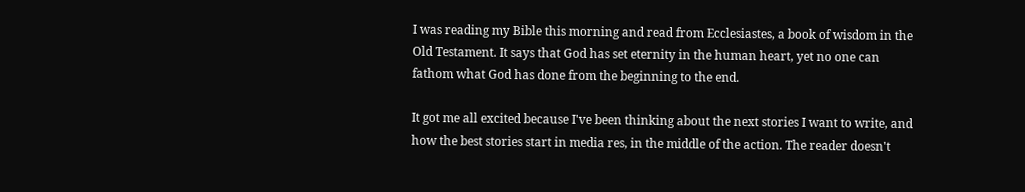I was reading my Bible this morning and read from Ecclesiastes, a book of wisdom in the Old Testament. It says that God has set eternity in the human heart, yet no one can fathom what God has done from the beginning to the end.

It got me all excited because I've been thinking about the next stories I want to write, and how the best stories start in media res, in the middle of the action. The reader doesn't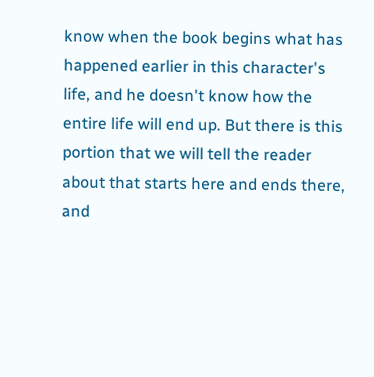know when the book begins what has happened earlier in this character's life, and he doesn't know how the entire life will end up. But there is this portion that we will tell the reader about that starts here and ends there, and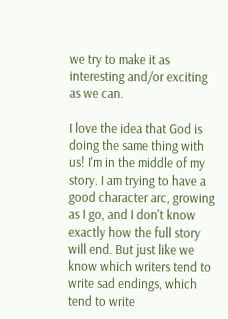we try to make it as interesting and/or exciting as we can.

I love the idea that God is doing the same thing with us! I'm in the middle of my story. I am trying to have a good character arc, growing as I go, and I don't know exactly how the full story will end. But just like we know which writers tend to write sad endings, which tend to write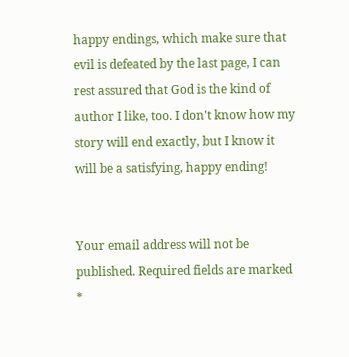happy endings, which make sure that evil is defeated by the last page, I can rest assured that God is the kind of author I like, too. I don't know how my story will end exactly, but I know it will be a satisfying, happy ending!


Your email address will not be published. Required fields are marked *